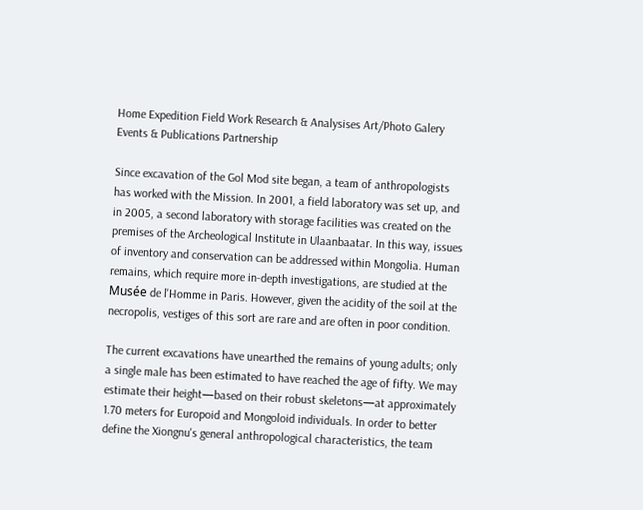Home Expedition Field Work Research & Analysises Art/Photo Galery Events & Publications Partnership

Since excavation of the Gol Mod site began, a team of anthropologists has worked with the Mission. In 2001, a field laboratory was set up, and in 2005, a second laboratory with storage facilities was created on the premises of the Archeological Institute in Ulaanbaatar. In this way, issues of inventory and conservation can be addressed within Mongolia. Human remains, which require more in-depth investigations, are studied at the Musée de l'Homme in Paris. However, given the acidity of the soil at the necropolis, vestiges of this sort are rare and are often in poor condition.

The current excavations have unearthed the remains of young adults; only a single male has been estimated to have reached the age of fifty. We may estimate their height—based on their robust skeletons—at approximately 1.70 meters for Europoid and Mongoloid individuals. In order to better define the Xiongnu's general anthropological characteristics, the team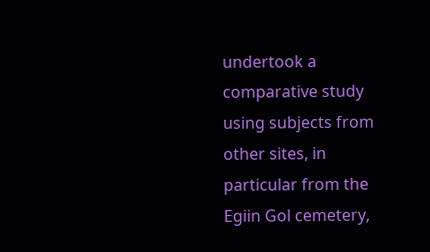undertook a comparative study using subjects from other sites, in particular from the Egiin Gol cemetery,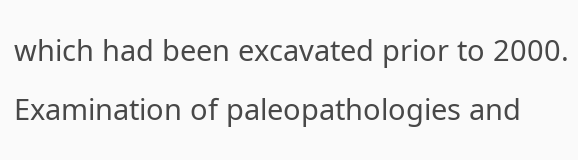which had been excavated prior to 2000. Examination of paleopathologies and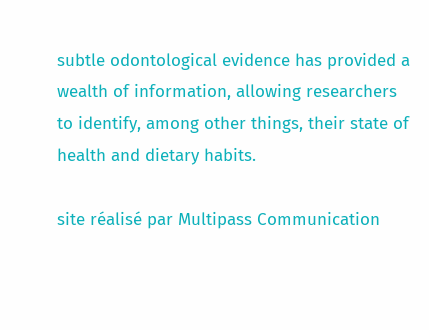subtle odontological evidence has provided a wealth of information, allowing researchers to identify, among other things, their state of health and dietary habits.

site réalisé par Multipass Communication